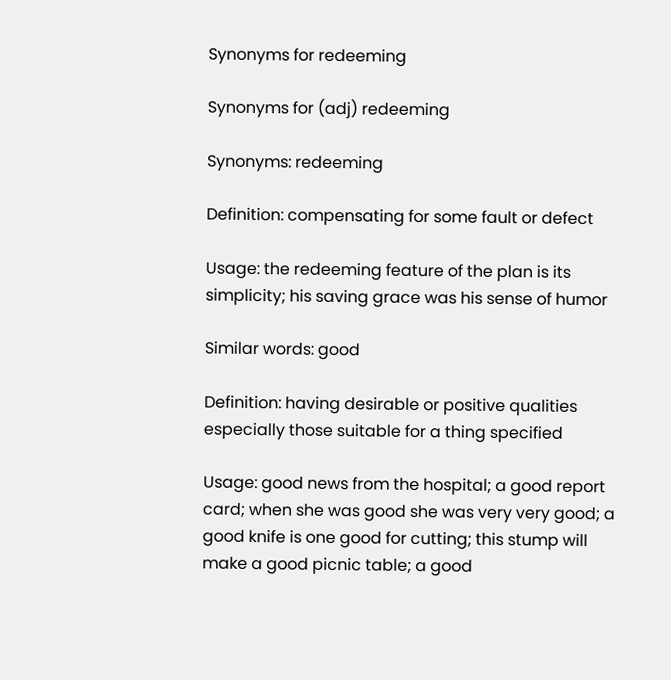Synonyms for redeeming

Synonyms for (adj) redeeming

Synonyms: redeeming

Definition: compensating for some fault or defect

Usage: the redeeming feature of the plan is its simplicity; his saving grace was his sense of humor

Similar words: good

Definition: having desirable or positive qualities especially those suitable for a thing specified

Usage: good news from the hospital; a good report card; when she was good she was very very good; a good knife is one good for cutting; this stump will make a good picnic table; a good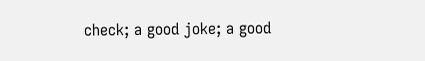check; a good joke; a good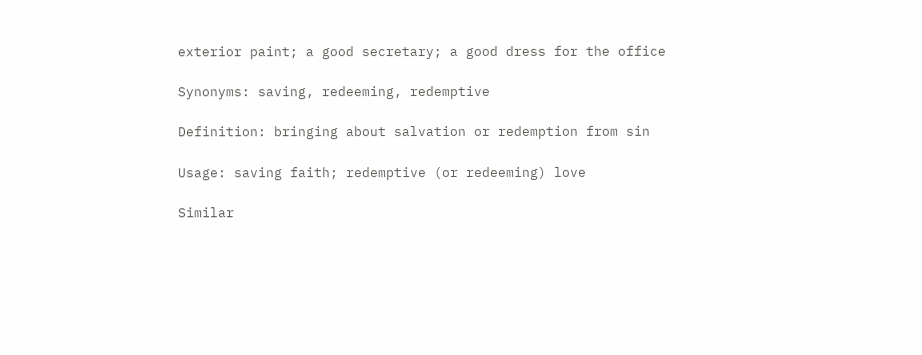exterior paint; a good secretary; a good dress for the office

Synonyms: saving, redeeming, redemptive

Definition: bringing about salvation or redemption from sin

Usage: saving faith; redemptive (or redeeming) love

Similar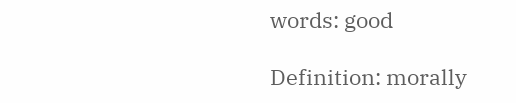words: good

Definition: morally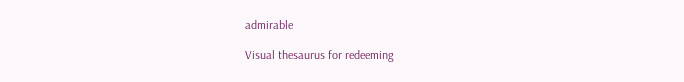admirable

Visual thesaurus for redeeming